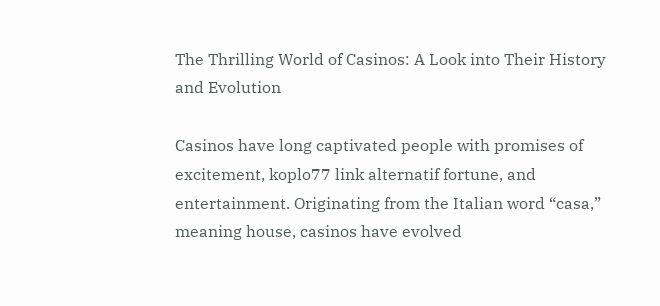The Thrilling World of Casinos: A Look into Their History and Evolution

Casinos have long captivated people with promises of excitement, koplo77 link alternatif fortune, and entertainment. Originating from the Italian word “casa,” meaning house, casinos have evolved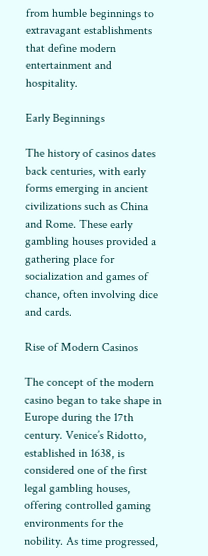from humble beginnings to extravagant establishments that define modern entertainment and hospitality.

Early Beginnings

The history of casinos dates back centuries, with early forms emerging in ancient civilizations such as China and Rome. These early gambling houses provided a gathering place for socialization and games of chance, often involving dice and cards.

Rise of Modern Casinos

The concept of the modern casino began to take shape in Europe during the 17th century. Venice’s Ridotto, established in 1638, is considered one of the first legal gambling houses, offering controlled gaming environments for the nobility. As time progressed,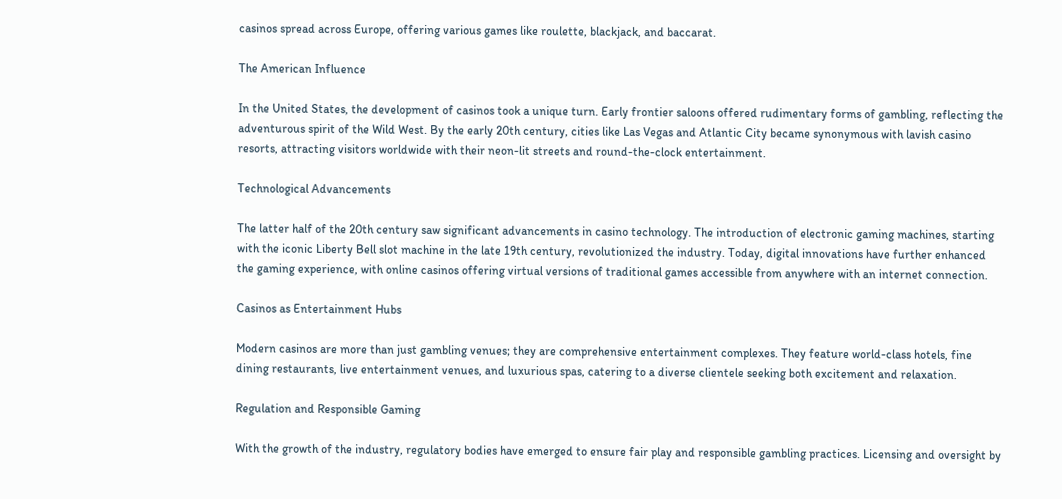casinos spread across Europe, offering various games like roulette, blackjack, and baccarat.

The American Influence

In the United States, the development of casinos took a unique turn. Early frontier saloons offered rudimentary forms of gambling, reflecting the adventurous spirit of the Wild West. By the early 20th century, cities like Las Vegas and Atlantic City became synonymous with lavish casino resorts, attracting visitors worldwide with their neon-lit streets and round-the-clock entertainment.

Technological Advancements

The latter half of the 20th century saw significant advancements in casino technology. The introduction of electronic gaming machines, starting with the iconic Liberty Bell slot machine in the late 19th century, revolutionized the industry. Today, digital innovations have further enhanced the gaming experience, with online casinos offering virtual versions of traditional games accessible from anywhere with an internet connection.

Casinos as Entertainment Hubs

Modern casinos are more than just gambling venues; they are comprehensive entertainment complexes. They feature world-class hotels, fine dining restaurants, live entertainment venues, and luxurious spas, catering to a diverse clientele seeking both excitement and relaxation.

Regulation and Responsible Gaming

With the growth of the industry, regulatory bodies have emerged to ensure fair play and responsible gambling practices. Licensing and oversight by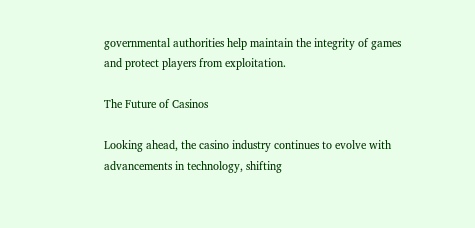governmental authorities help maintain the integrity of games and protect players from exploitation.

The Future of Casinos

Looking ahead, the casino industry continues to evolve with advancements in technology, shifting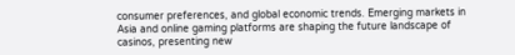consumer preferences, and global economic trends. Emerging markets in Asia and online gaming platforms are shaping the future landscape of casinos, presenting new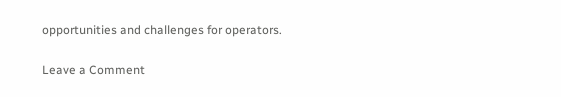opportunities and challenges for operators.

Leave a Comment